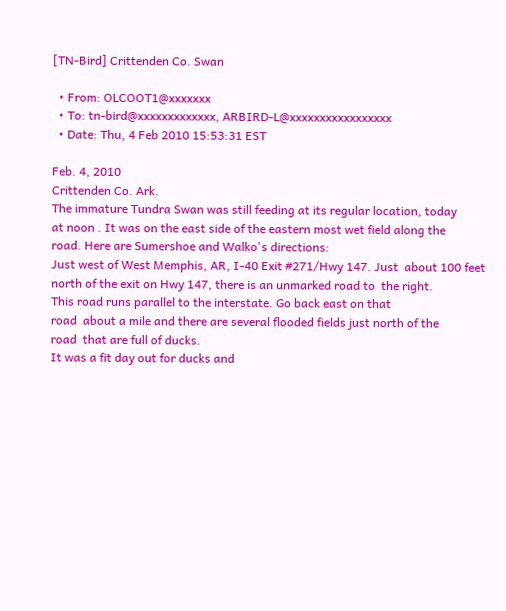[TN-Bird] Crittenden Co. Swan

  • From: OLCOOT1@xxxxxxx
  • To: tn-bird@xxxxxxxxxxxxx, ARBIRD-L@xxxxxxxxxxxxxxxxx
  • Date: Thu, 4 Feb 2010 15:53:31 EST

Feb. 4, 2010
Crittenden Co. Ark.
The immature Tundra Swan was still feeding at its regular location, today
at noon . It was on the east side of the eastern most wet field along the
road. Here are Sumershoe and Walko's directions:
Just west of West Memphis, AR, I-40 Exit #271/Hwy 147. Just  about 100 feet
north of the exit on Hwy 147, there is an unmarked road to  the right.
This road runs parallel to the interstate. Go back east on that
road  about a mile and there are several flooded fields just north of the
road  that are full of ducks.
It was a fit day out for ducks and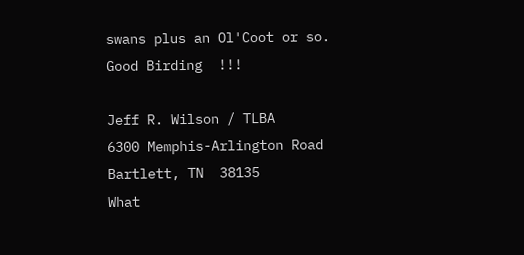swans plus an Ol'Coot or so.
Good Birding  !!!

Jeff R. Wilson / TLBA
6300 Memphis-Arlington Road
Bartlett, TN  38135
What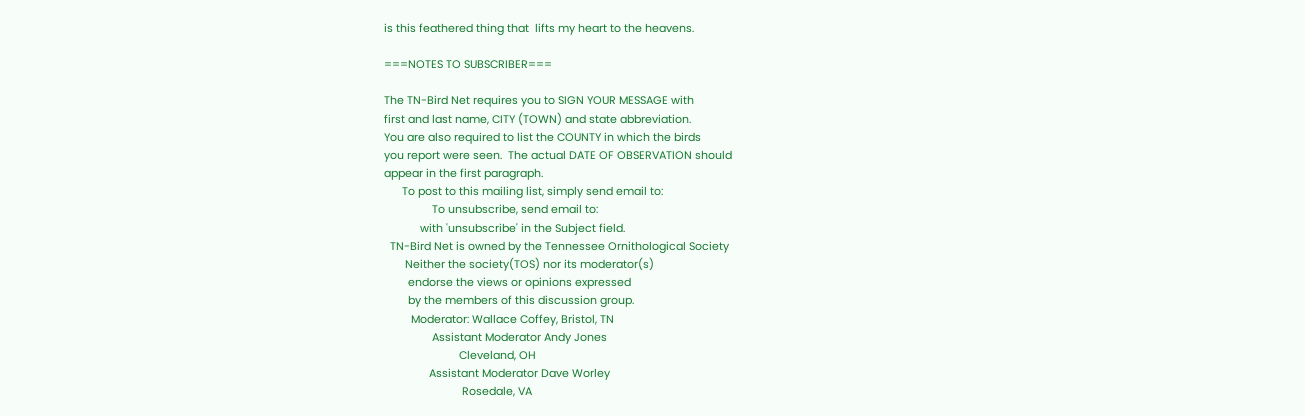is this feathered thing that  lifts my heart to the heavens.

===NOTES TO SUBSCRIBER===

The TN-Bird Net requires you to SIGN YOUR MESSAGE with
first and last name, CITY (TOWN) and state abbreviation.
You are also required to list the COUNTY in which the birds
you report were seen.  The actual DATE OF OBSERVATION should
appear in the first paragraph.
      To post to this mailing list, simply send email to:
                To unsubscribe, send email to:
            with 'unsubscribe' in the Subject field.
  TN-Bird Net is owned by the Tennessee Ornithological Society
       Neither the society(TOS) nor its moderator(s)
        endorse the views or opinions expressed
        by the members of this discussion group.
         Moderator: Wallace Coffey, Bristol, TN
                Assistant Moderator Andy Jones
                         Cleveland, OH
               Assistant Moderator Dave Worley
                          Rosedale, VA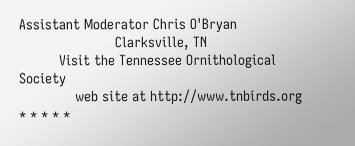Assistant Moderator Chris O'Bryan
                        Clarksville, TN
          Visit the Tennessee Ornithological Society
              web site at http://www.tnbirds.org
* * * * *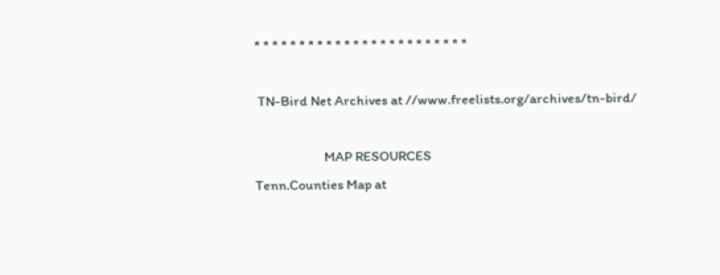* * * * * * * * * * * * * * * * * * * * * * * *

 TN-Bird Net Archives at //www.freelists.org/archives/tn-bird/

                       MAP RESOURCES
Tenn.Counties Map at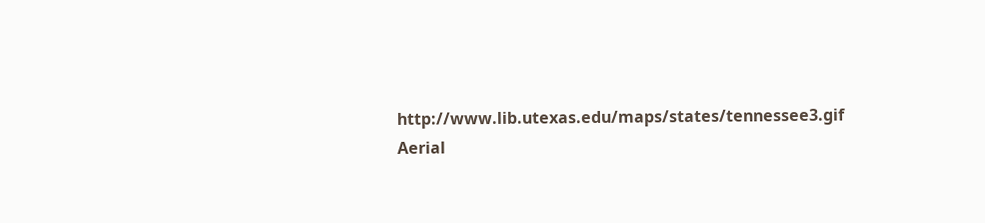http://www.lib.utexas.edu/maps/states/tennessee3.gif
Aerial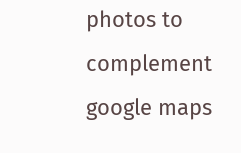photos to complement google maps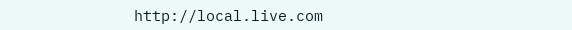http://local.live.com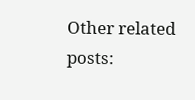Other related posts: